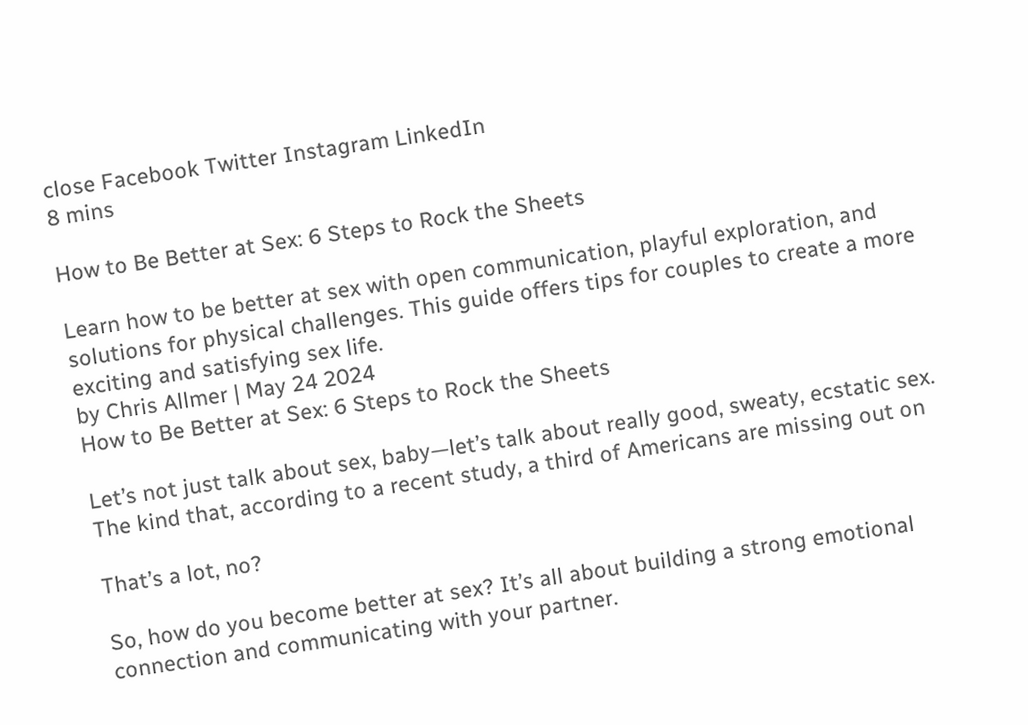close Facebook Twitter Instagram LinkedIn
8 mins

How to Be Better at Sex: 6 Steps to Rock the Sheets

Learn how to be better at sex with open communication, playful exploration, and solutions for physical challenges. This guide offers tips for couples to create a more exciting and satisfying sex life.
by Chris Allmer | May 24 2024
How to Be Better at Sex: 6 Steps to Rock the Sheets

Let’s not just talk about sex, baby—let’s talk about really good, sweaty, ecstatic sex. The kind that, according to a recent study, a third of Americans are missing out on

That’s a lot, no?

So, how do you become better at sex? It’s all about building a strong emotional connection and communicating with your partner.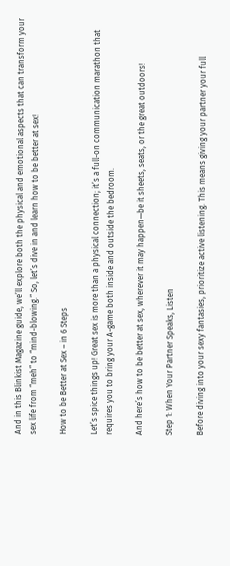And in this Blinkist Magazine guide, we’ll explore both the physical and emotional aspects that can transform your sex life from “meh” to “mind-blowing.” So, let’s dive in and learn how to be better at sex!

How to be Better at Sex – in 6 Steps

Let’s spice things up! Great sex is more than a physical connection; it’s a full-on communication marathon that requires you to bring your A-game both inside and outside the bedroom.

And here’s how to be better at sex, wherever it may happen—be it sheets, seats, or the great outdoors!

Step 1: When Your Partner Speaks, Listen

Before diving into your sexy fantasies, prioritize active listening. This means giving your partner your full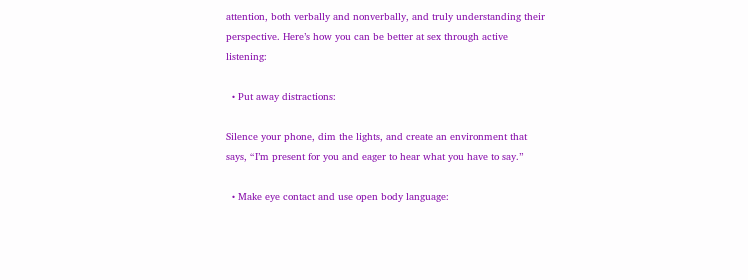attention, both verbally and nonverbally, and truly understanding their perspective. Here’s how you can be better at sex through active listening:

  • Put away distractions:

Silence your phone, dim the lights, and create an environment that says, “I’m present for you and eager to hear what you have to say.”

  • Make eye contact and use open body language: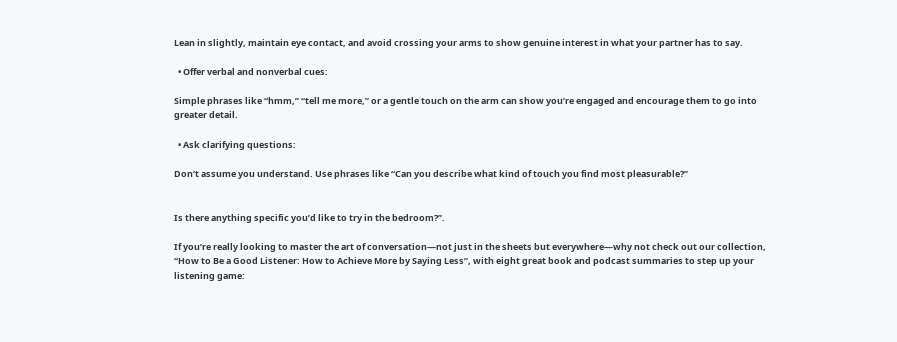Lean in slightly, maintain eye contact, and avoid crossing your arms to show genuine interest in what your partner has to say.

  • Offer verbal and nonverbal cues:

Simple phrases like “hmm,” “tell me more,” or a gentle touch on the arm can show you’re engaged and encourage them to go into greater detail.

  • Ask clarifying questions:

Don’t assume you understand. Use phrases like “Can you describe what kind of touch you find most pleasurable?”


Is there anything specific you’d like to try in the bedroom?”.

If you’re really looking to master the art of conversation—not just in the sheets but everywhere—why not check out our collection, “How to Be a Good Listener: How to Achieve More by Saying Less”, with eight great book and podcast summaries to step up your listening game: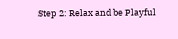Step 2: Relax and be Playful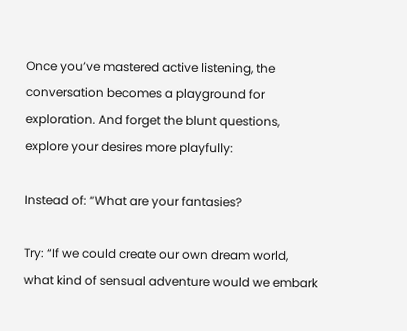Once you’ve mastered active listening, the conversation becomes a playground for exploration. And forget the blunt questions, explore your desires more playfully:

Instead of: “What are your fantasies?

Try: “If we could create our own dream world, what kind of sensual adventure would we embark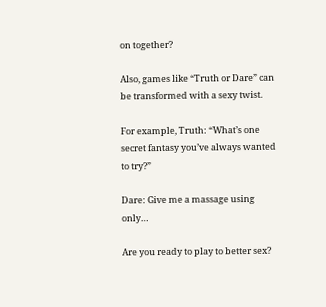on together?

Also, games like “Truth or Dare” can be transformed with a sexy twist.

For example, Truth: “What’s one secret fantasy you’ve always wanted to try?”

Dare: Give me a massage using only…

Are you ready to play to better sex?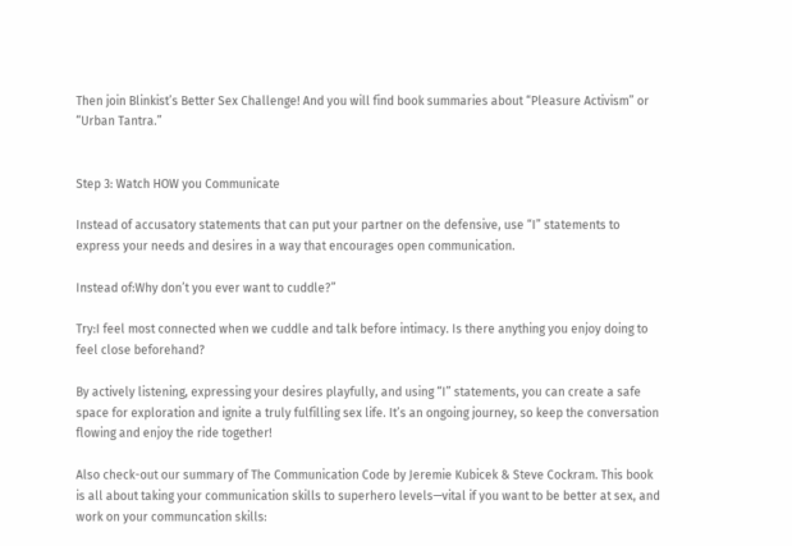Then join Blinkist’s Better Sex Challenge! And you will find book summaries about “Pleasure Activism” or “Urban Tantra.”


Step 3: Watch HOW you Communicate

Instead of accusatory statements that can put your partner on the defensive, use “I” statements to express your needs and desires in a way that encourages open communication.

Instead of:Why don’t you ever want to cuddle?”

Try:I feel most connected when we cuddle and talk before intimacy. Is there anything you enjoy doing to feel close beforehand?

By actively listening, expressing your desires playfully, and using “I” statements, you can create a safe space for exploration and ignite a truly fulfilling sex life. It’s an ongoing journey, so keep the conversation flowing and enjoy the ride together!

Also check-out our summary of The Communication Code by Jeremie Kubicek & Steve Cockram. This book is all about taking your communication skills to superhero levels—vital if you want to be better at sex, and work on your communcation skills: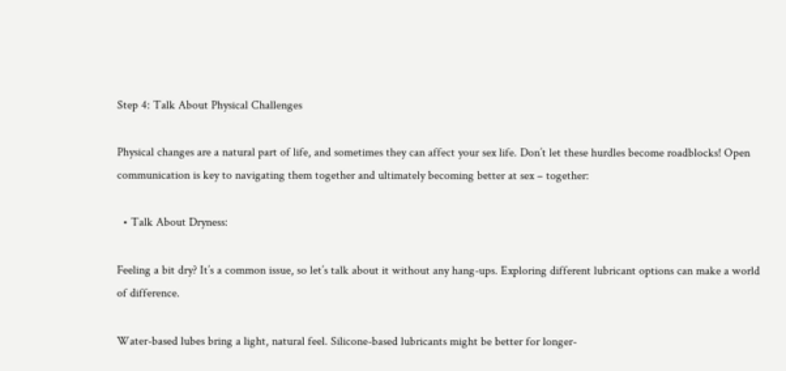Step 4: Talk About Physical Challenges

Physical changes are a natural part of life, and sometimes they can affect your sex life. Don’t let these hurdles become roadblocks! Open communication is key to navigating them together and ultimately becoming better at sex – together:

  • Talk About Dryness:

Feeling a bit dry? It’s a common issue, so let’s talk about it without any hang-ups. Exploring different lubricant options can make a world of difference.

Water-based lubes bring a light, natural feel. Silicone-based lubricants might be better for longer-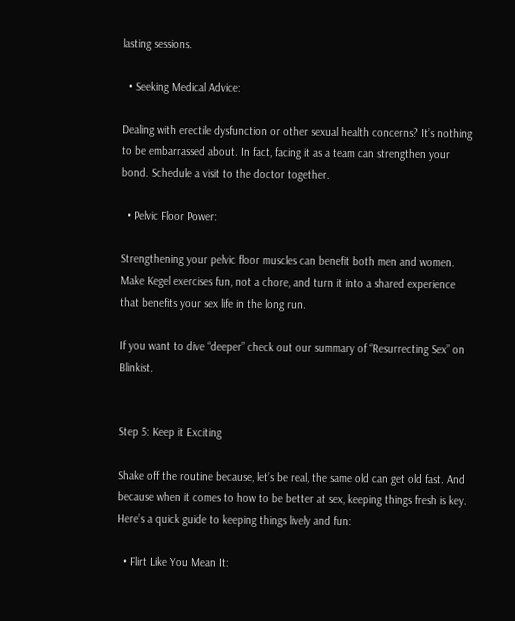lasting sessions.

  • Seeking Medical Advice:

Dealing with erectile dysfunction or other sexual health concerns? It’s nothing to be embarrassed about. In fact, facing it as a team can strengthen your bond. Schedule a visit to the doctor together.

  • Pelvic Floor Power:

Strengthening your pelvic floor muscles can benefit both men and women. Make Kegel exercises fun, not a chore, and turn it into a shared experience that benefits your sex life in the long run.

If you want to dive “deeper” check out our summary of “Resurrecting Sex” on Blinkist.


Step 5: Keep it Exciting

Shake off the routine because, let’s be real, the same old can get old fast. And because when it comes to how to be better at sex, keeping things fresh is key. Here’s a quick guide to keeping things lively and fun:

  • Flirt Like You Mean It: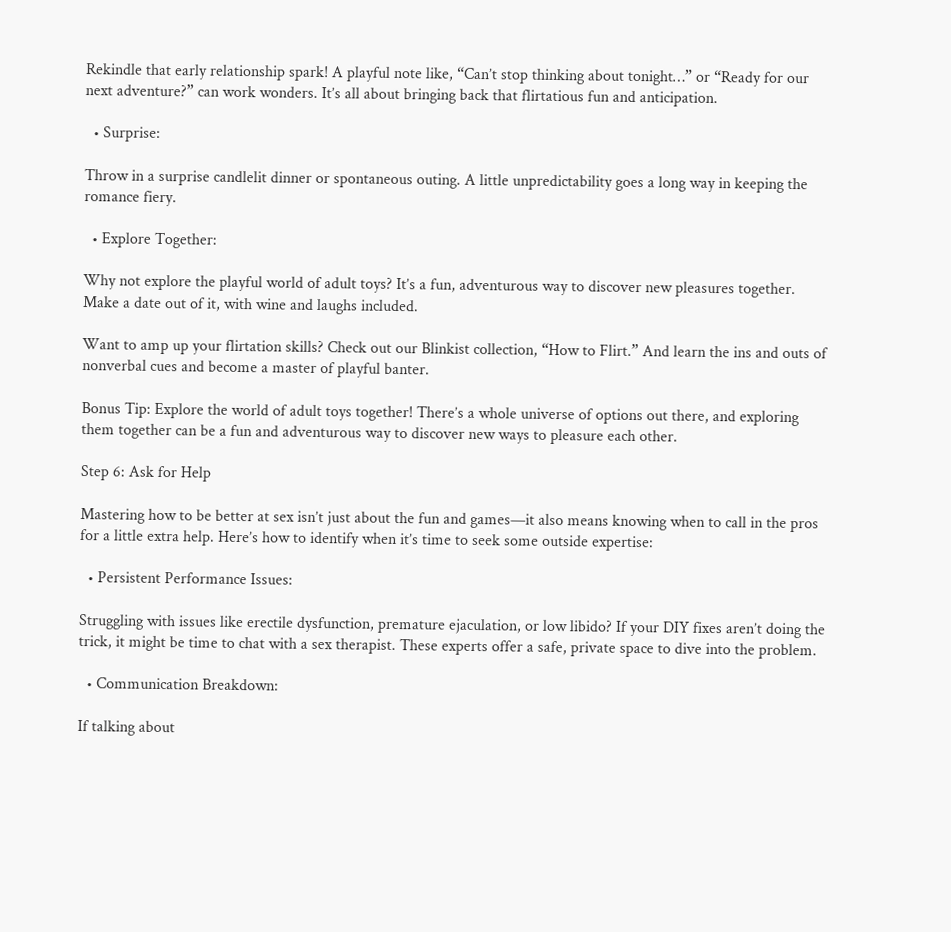Rekindle that early relationship spark! A playful note like, “Can’t stop thinking about tonight…” or “Ready for our next adventure?” can work wonders. It’s all about bringing back that flirtatious fun and anticipation.

  • Surprise:

Throw in a surprise candlelit dinner or spontaneous outing. A little unpredictability goes a long way in keeping the romance fiery.

  • Explore Together:

Why not explore the playful world of adult toys? It’s a fun, adventurous way to discover new pleasures together. Make a date out of it, with wine and laughs included.

Want to amp up your flirtation skills? Check out our Blinkist collection, “How to Flirt.” And learn the ins and outs of nonverbal cues and become a master of playful banter.

Bonus Tip: Explore the world of adult toys together! There’s a whole universe of options out there, and exploring them together can be a fun and adventurous way to discover new ways to pleasure each other.

Step 6: Ask for Help

Mastering how to be better at sex isn’t just about the fun and games—it also means knowing when to call in the pros for a little extra help. Here’s how to identify when it’s time to seek some outside expertise:

  • Persistent Performance Issues:

Struggling with issues like erectile dysfunction, premature ejaculation, or low libido? If your DIY fixes aren’t doing the trick, it might be time to chat with a sex therapist. These experts offer a safe, private space to dive into the problem.

  • Communication Breakdown:

If talking about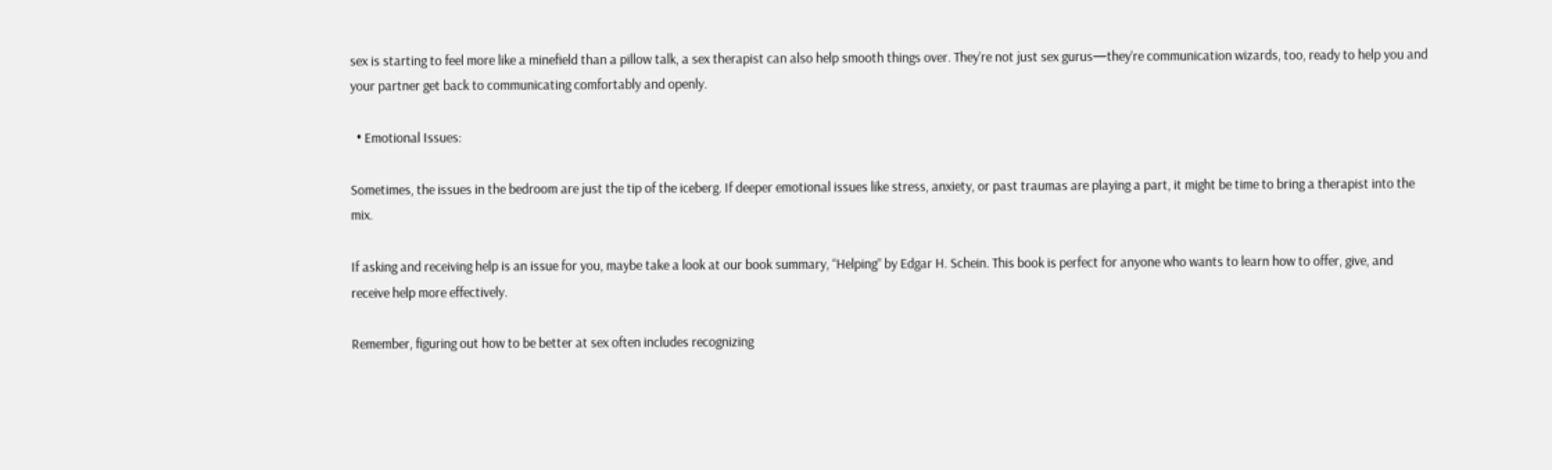sex is starting to feel more like a minefield than a pillow talk, a sex therapist can also help smooth things over. They’re not just sex gurus—they’re communication wizards, too, ready to help you and your partner get back to communicating comfortably and openly.

  • Emotional Issues:

Sometimes, the issues in the bedroom are just the tip of the iceberg. If deeper emotional issues like stress, anxiety, or past traumas are playing a part, it might be time to bring a therapist into the mix.

If asking and receiving help is an issue for you, maybe take a look at our book summary, “Helping” by Edgar H. Schein. This book is perfect for anyone who wants to learn how to offer, give, and receive help more effectively.

Remember, figuring out how to be better at sex often includes recognizing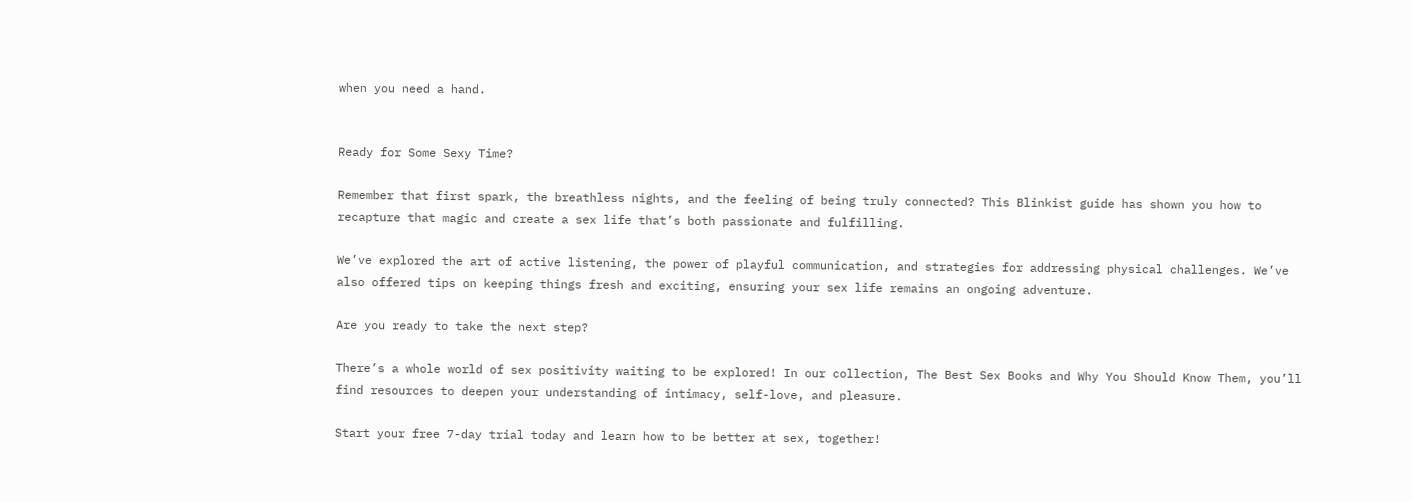when you need a hand.


Ready for Some Sexy Time?

Remember that first spark, the breathless nights, and the feeling of being truly connected? This Blinkist guide has shown you how to recapture that magic and create a sex life that’s both passionate and fulfilling.

We’ve explored the art of active listening, the power of playful communication, and strategies for addressing physical challenges. We’ve also offered tips on keeping things fresh and exciting, ensuring your sex life remains an ongoing adventure.

Are you ready to take the next step?

There’s a whole world of sex positivity waiting to be explored! In our collection, The Best Sex Books and Why You Should Know Them, you’ll find resources to deepen your understanding of intimacy, self-love, and pleasure.

Start your free 7-day trial today and learn how to be better at sex, together!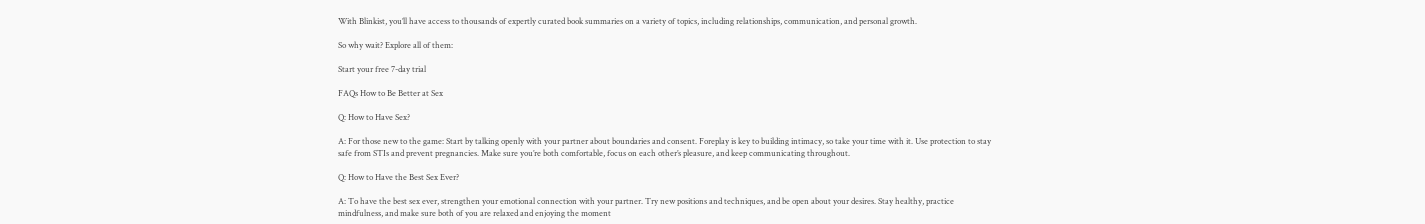With Blinkist, you’ll have access to thousands of expertly curated book summaries on a variety of topics, including relationships, communication, and personal growth.

So why wait? Explore all of them:

Start your free 7-day trial

FAQs How to Be Better at Sex

Q: How to Have Sex?

A: For those new to the game: Start by talking openly with your partner about boundaries and consent. Foreplay is key to building intimacy, so take your time with it. Use protection to stay safe from STIs and prevent pregnancies. Make sure you’re both comfortable, focus on each other’s pleasure, and keep communicating throughout.

Q: How to Have the Best Sex Ever?

A: To have the best sex ever, strengthen your emotional connection with your partner. Try new positions and techniques, and be open about your desires. Stay healthy, practice mindfulness, and make sure both of you are relaxed and enjoying the moment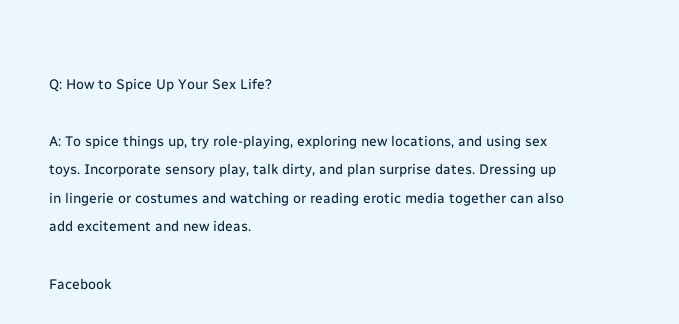Q: How to Spice Up Your Sex Life?

A: To spice things up, try role-playing, exploring new locations, and using sex toys. Incorporate sensory play, talk dirty, and plan surprise dates. Dressing up in lingerie or costumes and watching or reading erotic media together can also add excitement and new ideas.

Facebook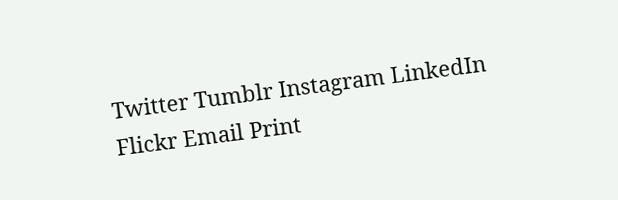Twitter Tumblr Instagram LinkedIn Flickr Email Print